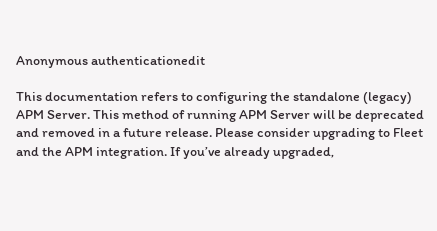Anonymous authenticationedit

This documentation refers to configuring the standalone (legacy) APM Server. This method of running APM Server will be deprecated and removed in a future release. Please consider upgrading to Fleet and the APM integration. If you’ve already upgraded,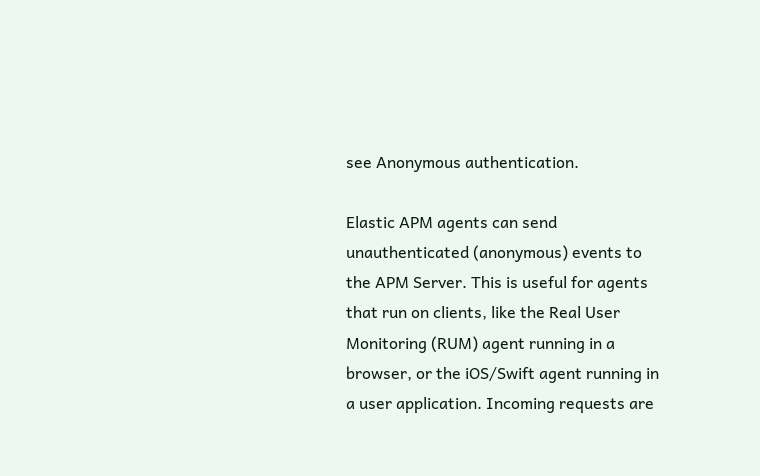see Anonymous authentication.

Elastic APM agents can send unauthenticated (anonymous) events to the APM Server. This is useful for agents that run on clients, like the Real User Monitoring (RUM) agent running in a browser, or the iOS/Swift agent running in a user application. Incoming requests are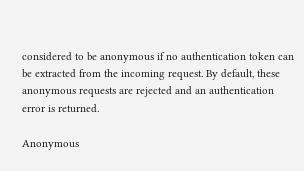considered to be anonymous if no authentication token can be extracted from the incoming request. By default, these anonymous requests are rejected and an authentication error is returned.

Anonymous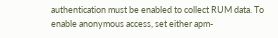authentication must be enabled to collect RUM data. To enable anonymous access, set either apm-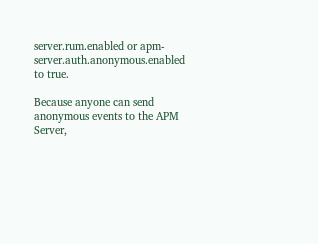server.rum.enabled or apm-server.auth.anonymous.enabled to true.

Because anyone can send anonymous events to the APM Server,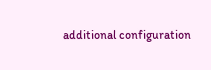additional configuration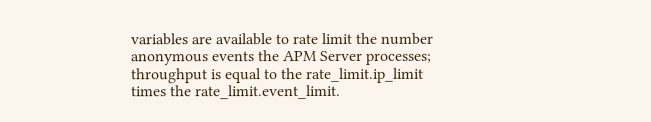variables are available to rate limit the number anonymous events the APM Server processes; throughput is equal to the rate_limit.ip_limit times the rate_limit.event_limit.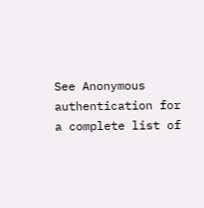See Anonymous authentication for a complete list of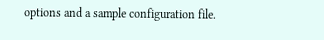options and a sample configuration file.